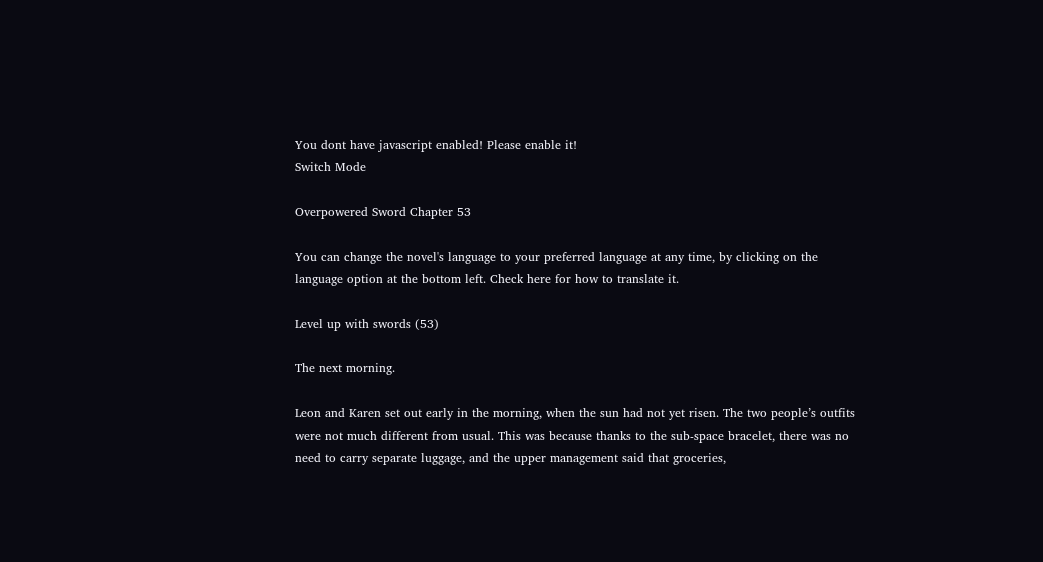You dont have javascript enabled! Please enable it!
Switch Mode

Overpowered Sword Chapter 53

You can change the novel's language to your preferred language at any time, by clicking on the language option at the bottom left. Check here for how to translate it.

Level up with swords (53)

The next morning.

Leon and Karen set out early in the morning, when the sun had not yet risen. The two people’s outfits were not much different from usual. This was because thanks to the sub-space bracelet, there was no need to carry separate luggage, and the upper management said that groceries,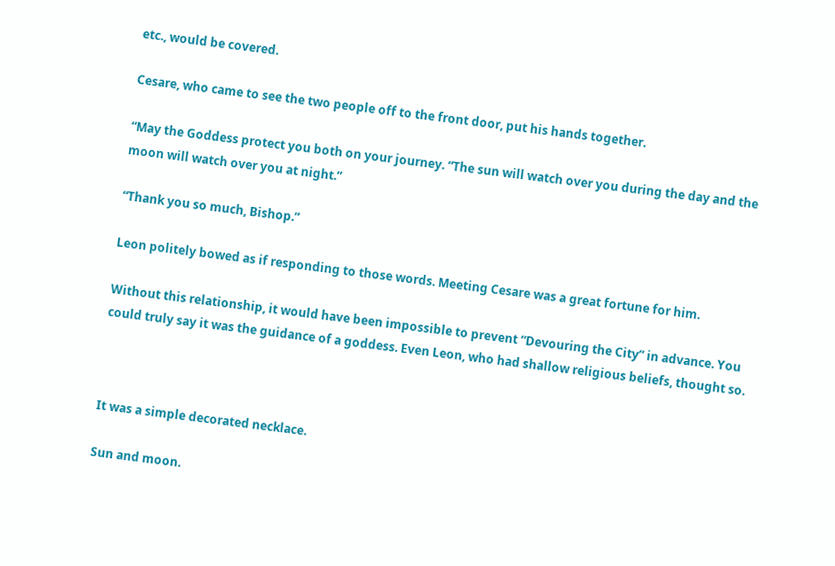etc., would be covered.

Cesare, who came to see the two people off to the front door, put his hands together.

“May the Goddess protect you both on your journey. “The sun will watch over you during the day and the moon will watch over you at night.”

“Thank you so much, Bishop.”

Leon politely bowed as if responding to those words. Meeting Cesare was a great fortune for him.

Without this relationship, it would have been impossible to prevent “Devouring the City” in advance. You could truly say it was the guidance of a goddess. Even Leon, who had shallow religious beliefs, thought so.



It was a simple decorated necklace.

Sun and moon.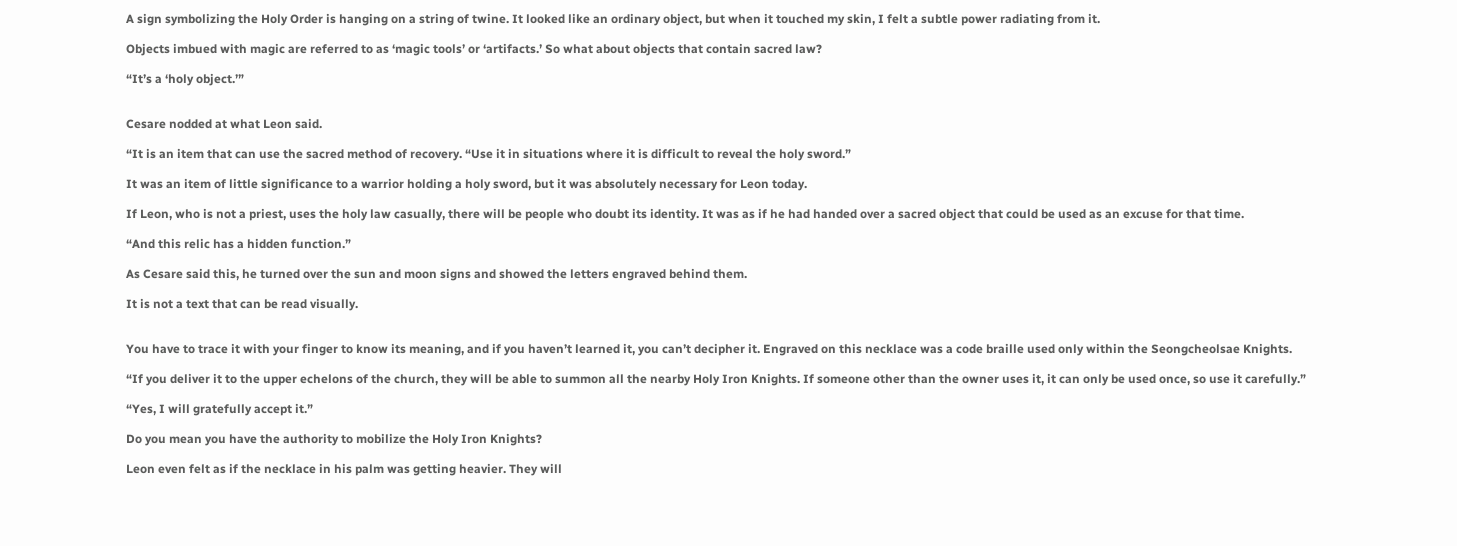A sign symbolizing the Holy Order is hanging on a string of twine. It looked like an ordinary object, but when it touched my skin, I felt a subtle power radiating from it.

Objects imbued with magic are referred to as ‘magic tools’ or ‘artifacts.’ So what about objects that contain sacred law?

“It’s a ‘holy object.’”


Cesare nodded at what Leon said.

“It is an item that can use the sacred method of recovery. “Use it in situations where it is difficult to reveal the holy sword.”

It was an item of little significance to a warrior holding a holy sword, but it was absolutely necessary for Leon today.

If Leon, who is not a priest, uses the holy law casually, there will be people who doubt its identity. It was as if he had handed over a sacred object that could be used as an excuse for that time.

“And this relic has a hidden function.”

As Cesare said this, he turned over the sun and moon signs and showed the letters engraved behind them.

It is not a text that can be read visually.


You have to trace it with your finger to know its meaning, and if you haven’t learned it, you can’t decipher it. Engraved on this necklace was a code braille used only within the Seongcheolsae Knights.

“If you deliver it to the upper echelons of the church, they will be able to summon all the nearby Holy Iron Knights. If someone other than the owner uses it, it can only be used once, so use it carefully.”

“Yes, I will gratefully accept it.”

Do you mean you have the authority to mobilize the Holy Iron Knights?

Leon even felt as if the necklace in his palm was getting heavier. They will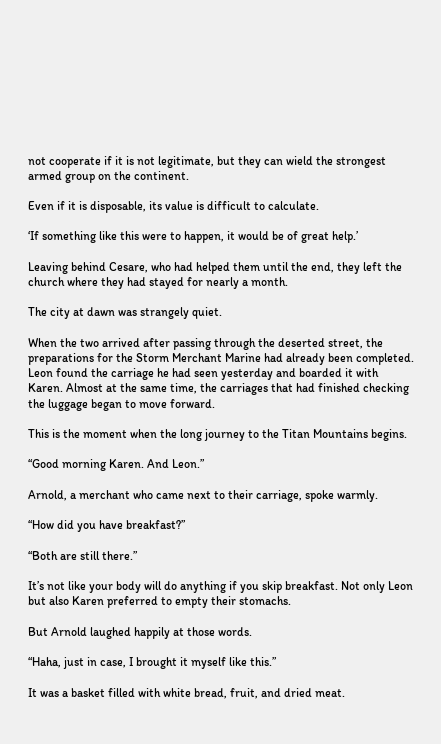not cooperate if it is not legitimate, but they can wield the strongest armed group on the continent.

Even if it is disposable, its value is difficult to calculate.

‘If something like this were to happen, it would be of great help.’

Leaving behind Cesare, who had helped them until the end, they left the church where they had stayed for nearly a month.

The city at dawn was strangely quiet.

When the two arrived after passing through the deserted street, the preparations for the Storm Merchant Marine had already been completed. Leon found the carriage he had seen yesterday and boarded it with Karen. Almost at the same time, the carriages that had finished checking the luggage began to move forward.

This is the moment when the long journey to the Titan Mountains begins.

“Good morning Karen. And Leon.”

Arnold, a merchant who came next to their carriage, spoke warmly.

“How did you have breakfast?”

“Both are still there.”

It’s not like your body will do anything if you skip breakfast. Not only Leon but also Karen preferred to empty their stomachs.

But Arnold laughed happily at those words.

“Haha, just in case, I brought it myself like this.”

It was a basket filled with white bread, fruit, and dried meat.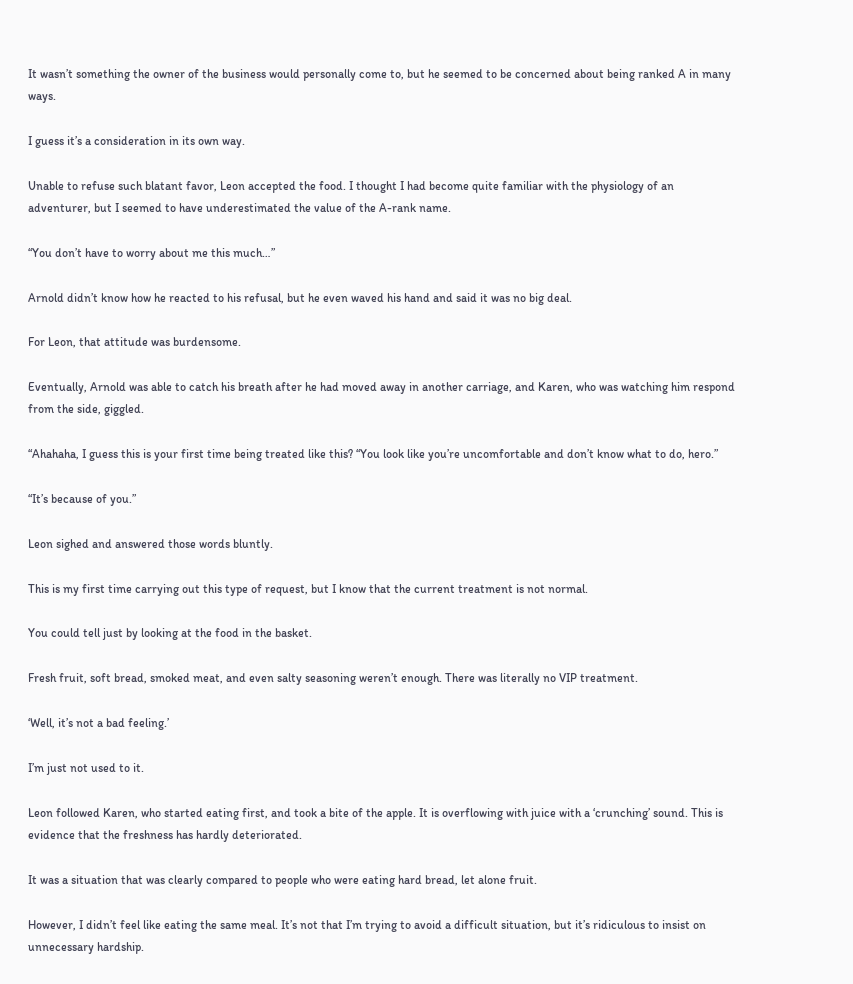It wasn’t something the owner of the business would personally come to, but he seemed to be concerned about being ranked A in many ways.

I guess it’s a consideration in its own way.

Unable to refuse such blatant favor, Leon accepted the food. I thought I had become quite familiar with the physiology of an adventurer, but I seemed to have underestimated the value of the A-rank name.

“You don’t have to worry about me this much…”

Arnold didn’t know how he reacted to his refusal, but he even waved his hand and said it was no big deal.

For Leon, that attitude was burdensome.

Eventually, Arnold was able to catch his breath after he had moved away in another carriage, and Karen, who was watching him respond from the side, giggled.

“Ahahaha, I guess this is your first time being treated like this? “You look like you’re uncomfortable and don’t know what to do, hero.”

“It’s because of you.”

Leon sighed and answered those words bluntly.

This is my first time carrying out this type of request, but I know that the current treatment is not normal.

You could tell just by looking at the food in the basket.

Fresh fruit, soft bread, smoked meat, and even salty seasoning weren’t enough. There was literally no VIP treatment.

‘Well, it’s not a bad feeling.’

I’m just not used to it.

Leon followed Karen, who started eating first, and took a bite of the apple. It is overflowing with juice with a ‘crunching’ sound. This is evidence that the freshness has hardly deteriorated.

It was a situation that was clearly compared to people who were eating hard bread, let alone fruit.

However, I didn’t feel like eating the same meal. It’s not that I’m trying to avoid a difficult situation, but it’s ridiculous to insist on unnecessary hardship.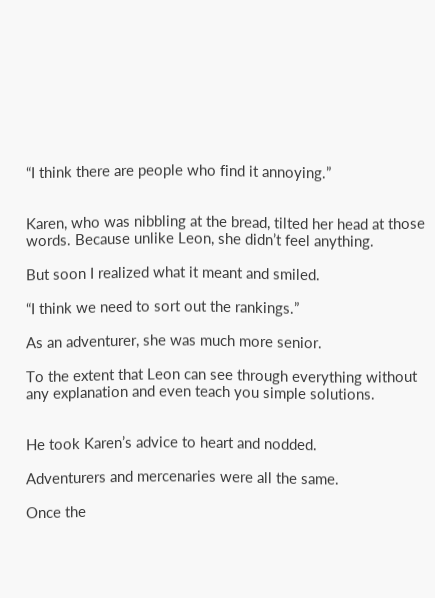“I think there are people who find it annoying.”


Karen, who was nibbling at the bread, tilted her head at those words. Because unlike Leon, she didn’t feel anything.

But soon I realized what it meant and smiled.

“I think we need to sort out the rankings.”

As an adventurer, she was much more senior.

To the extent that Leon can see through everything without any explanation and even teach you simple solutions.


He took Karen’s advice to heart and nodded.

Adventurers and mercenaries were all the same.

Once the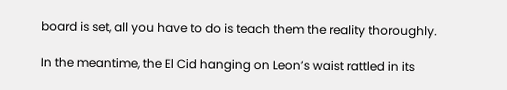board is set, all you have to do is teach them the reality thoroughly.

In the meantime, the El Cid hanging on Leon’s waist rattled in its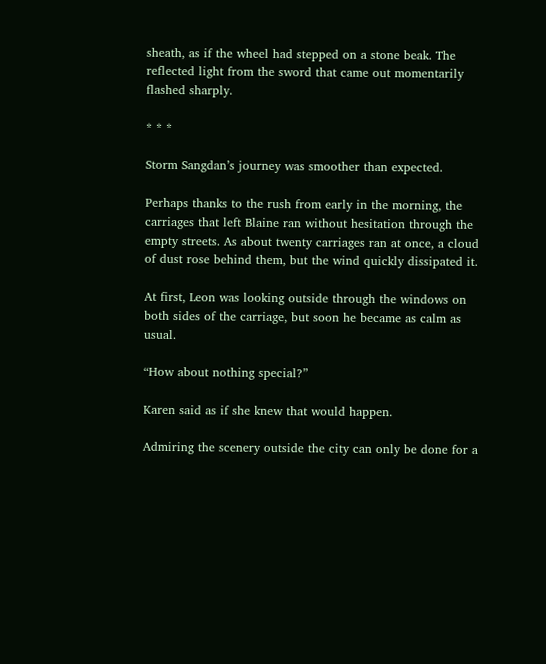sheath, as if the wheel had stepped on a stone beak. The reflected light from the sword that came out momentarily flashed sharply.

* * *

Storm Sangdan’s journey was smoother than expected.

Perhaps thanks to the rush from early in the morning, the carriages that left Blaine ran without hesitation through the empty streets. As about twenty carriages ran at once, a cloud of dust rose behind them, but the wind quickly dissipated it.

At first, Leon was looking outside through the windows on both sides of the carriage, but soon he became as calm as usual.

“How about nothing special?”

Karen said as if she knew that would happen.

Admiring the scenery outside the city can only be done for a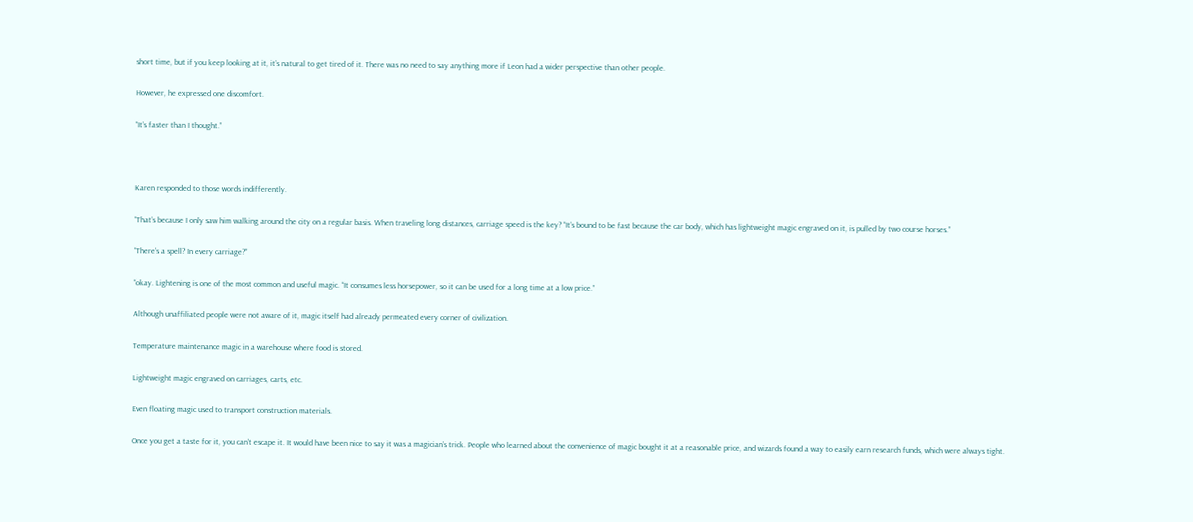short time, but if you keep looking at it, it’s natural to get tired of it. There was no need to say anything more if Leon had a wider perspective than other people.

However, he expressed one discomfort.

“It’s faster than I thought.”



Karen responded to those words indifferently.

“That’s because I only saw him walking around the city on a regular basis. When traveling long distances, carriage speed is the key? “It’s bound to be fast because the car body, which has lightweight magic engraved on it, is pulled by two course horses.”

“There’s a spell? In every carriage?”

“okay. Lightening is one of the most common and useful magic. “It consumes less horsepower, so it can be used for a long time at a low price.”

Although unaffiliated people were not aware of it, magic itself had already permeated every corner of civilization.

Temperature maintenance magic in a warehouse where food is stored.

Lightweight magic engraved on carriages, carts, etc.

Even floating magic used to transport construction materials.

Once you get a taste for it, you can’t escape it. It would have been nice to say it was a magician’s trick. People who learned about the convenience of magic bought it at a reasonable price, and wizards found a way to easily earn research funds, which were always tight.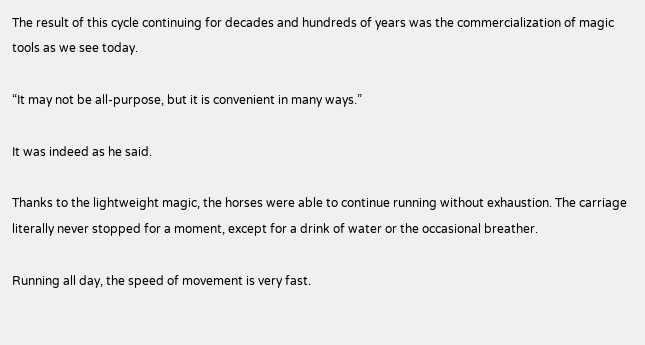The result of this cycle continuing for decades and hundreds of years was the commercialization of magic tools as we see today.

“It may not be all-purpose, but it is convenient in many ways.”

It was indeed as he said.

Thanks to the lightweight magic, the horses were able to continue running without exhaustion. The carriage literally never stopped for a moment, except for a drink of water or the occasional breather.

Running all day, the speed of movement is very fast.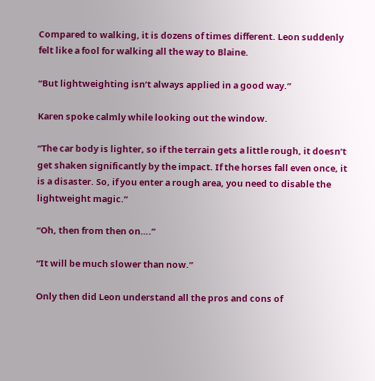Compared to walking, it is dozens of times different. Leon suddenly felt like a fool for walking all the way to Blaine.

“But lightweighting isn’t always applied in a good way.”

Karen spoke calmly while looking out the window.

“The car body is lighter, so if the terrain gets a little rough, it doesn’t get shaken significantly by the impact. If the horses fall even once, it is a disaster. So, if you enter a rough area, you need to disable the lightweight magic.”

“Oh, then from then on….”

“It will be much slower than now.”

Only then did Leon understand all the pros and cons of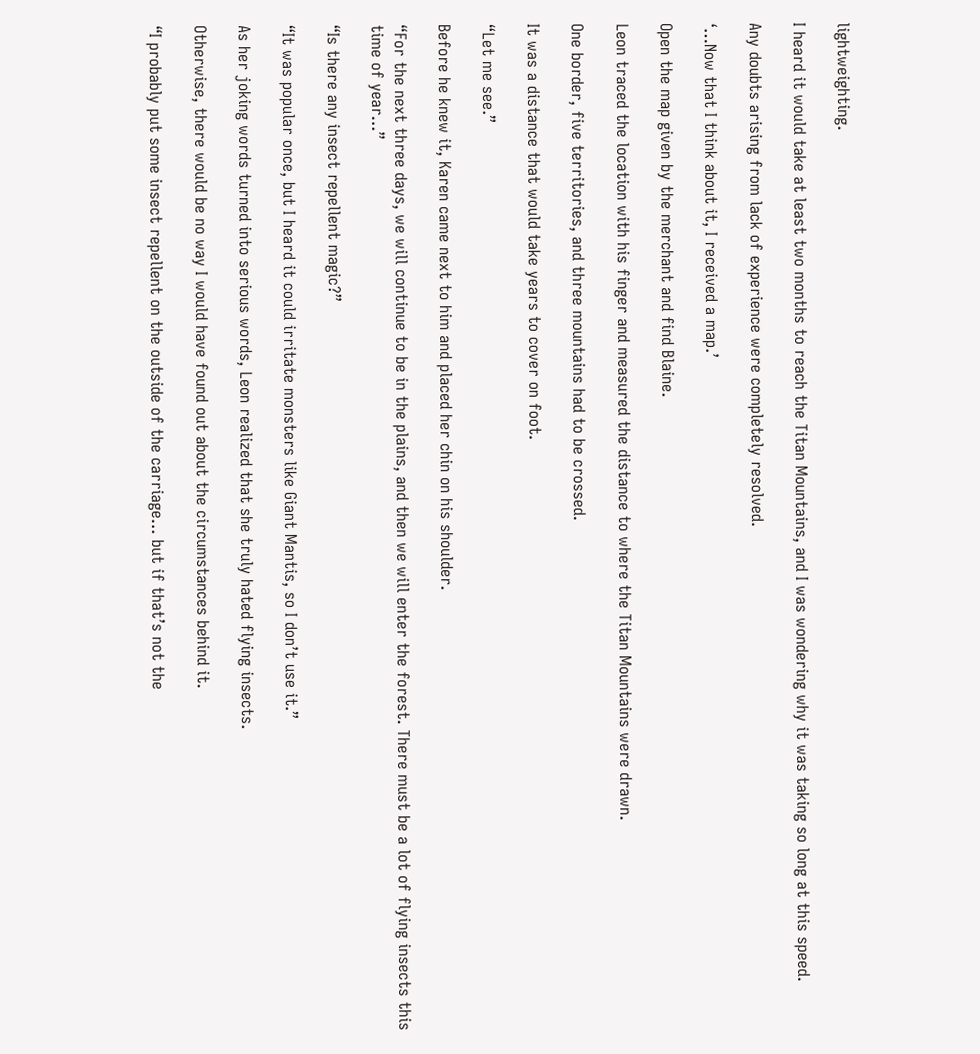lightweighting.

I heard it would take at least two months to reach the Titan Mountains, and I was wondering why it was taking so long at this speed.

Any doubts arising from lack of experience were completely resolved.

‘…Now that I think about it, I received a map.’

Open the map given by the merchant and find Blaine.

Leon traced the location with his finger and measured the distance to where the Titan Mountains were drawn.

One border, five territories, and three mountains had to be crossed.

It was a distance that would take years to cover on foot.

“Let me see.”

Before he knew it, Karen came next to him and placed her chin on his shoulder.

“For the next three days, we will continue to be in the plains, and then we will enter the forest. There must be a lot of flying insects this time of year…”

“Is there any insect repellent magic?”

“It was popular once, but I heard it could irritate monsters like Giant Mantis, so I don’t use it.”

As her joking words turned into serious words, Leon realized that she truly hated flying insects.

Otherwise, there would be no way I would have found out about the circumstances behind it.

“I probably put some insect repellent on the outside of the carriage… but if that’s not the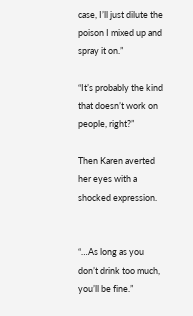case, I’ll just dilute the poison I mixed up and spray it on.”

“It’s probably the kind that doesn’t work on people, right?”

Then Karen averted her eyes with a shocked expression.


“…As long as you don’t drink too much, you’ll be fine.”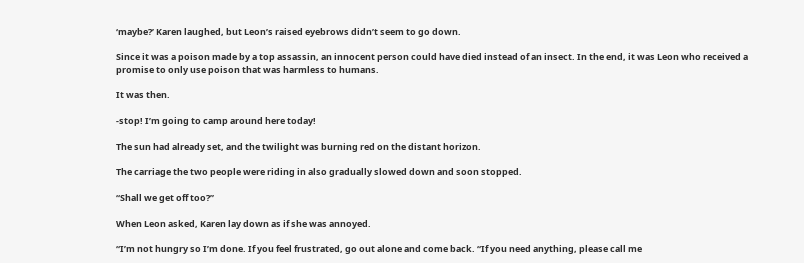‘maybe?’ Karen laughed, but Leon’s raised eyebrows didn’t seem to go down.

Since it was a poison made by a top assassin, an innocent person could have died instead of an insect. In the end, it was Leon who received a promise to only use poison that was harmless to humans.

It was then.

-stop! I’m going to camp around here today!

The sun had already set, and the twilight was burning red on the distant horizon.

The carriage the two people were riding in also gradually slowed down and soon stopped.

“Shall we get off too?”

When Leon asked, Karen lay down as if she was annoyed.

“I’m not hungry so I’m done. If you feel frustrated, go out alone and come back. “If you need anything, please call me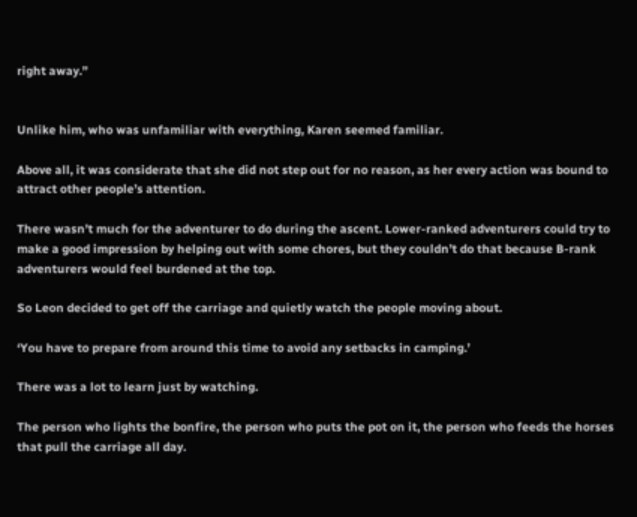right away.”


Unlike him, who was unfamiliar with everything, Karen seemed familiar.

Above all, it was considerate that she did not step out for no reason, as her every action was bound to attract other people’s attention.

There wasn’t much for the adventurer to do during the ascent. Lower-ranked adventurers could try to make a good impression by helping out with some chores, but they couldn’t do that because B-rank adventurers would feel burdened at the top.

So Leon decided to get off the carriage and quietly watch the people moving about.

‘You have to prepare from around this time to avoid any setbacks in camping.’

There was a lot to learn just by watching.

The person who lights the bonfire, the person who puts the pot on it, the person who feeds the horses that pull the carriage all day.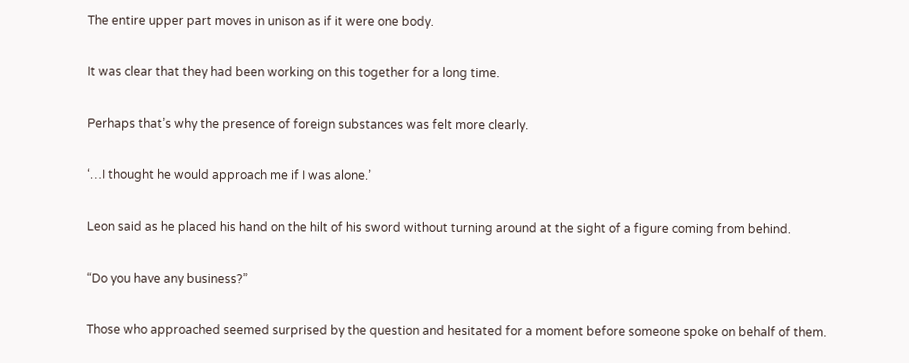The entire upper part moves in unison as if it were one body.

It was clear that they had been working on this together for a long time.

Perhaps that’s why the presence of foreign substances was felt more clearly.

‘…I thought he would approach me if I was alone.’

Leon said as he placed his hand on the hilt of his sword without turning around at the sight of a figure coming from behind.

“Do you have any business?”

Those who approached seemed surprised by the question and hesitated for a moment before someone spoke on behalf of them.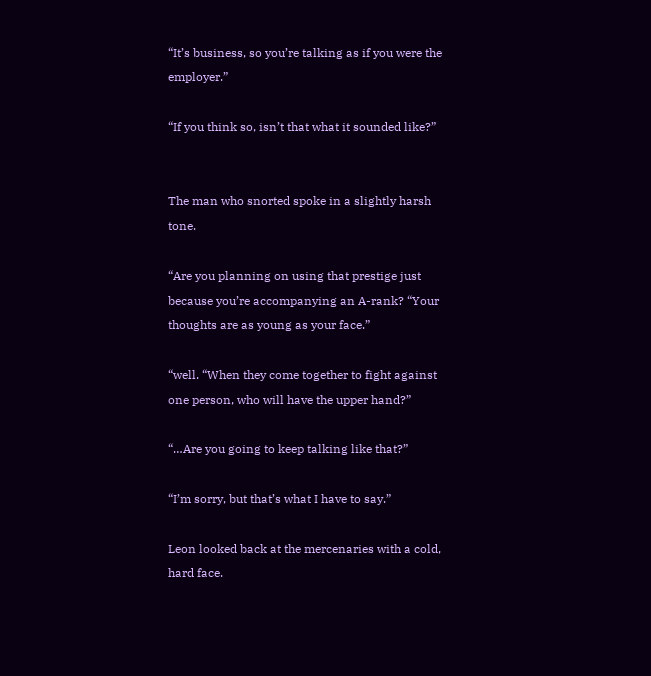“It’s business, so you’re talking as if you were the employer.”

“If you think so, isn’t that what it sounded like?”


The man who snorted spoke in a slightly harsh tone.

“Are you planning on using that prestige just because you’re accompanying an A-rank? “Your thoughts are as young as your face.”

“well. “When they come together to fight against one person, who will have the upper hand?”

“…Are you going to keep talking like that?”

“I’m sorry, but that’s what I have to say.”

Leon looked back at the mercenaries with a cold, hard face.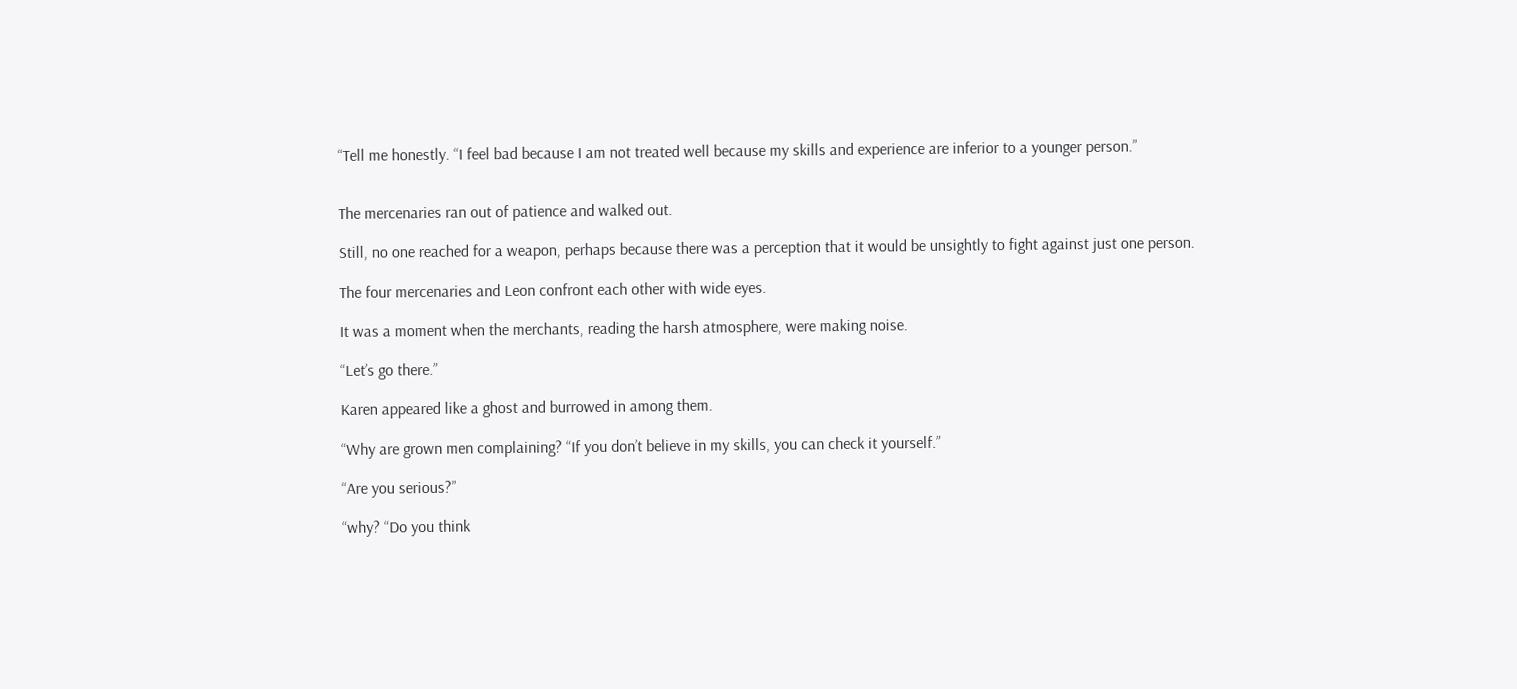“Tell me honestly. “I feel bad because I am not treated well because my skills and experience are inferior to a younger person.”


The mercenaries ran out of patience and walked out.

Still, no one reached for a weapon, perhaps because there was a perception that it would be unsightly to fight against just one person.

The four mercenaries and Leon confront each other with wide eyes.

It was a moment when the merchants, reading the harsh atmosphere, were making noise.

“Let’s go there.”

Karen appeared like a ghost and burrowed in among them.

“Why are grown men complaining? “If you don’t believe in my skills, you can check it yourself.”

“Are you serious?”

“why? “Do you think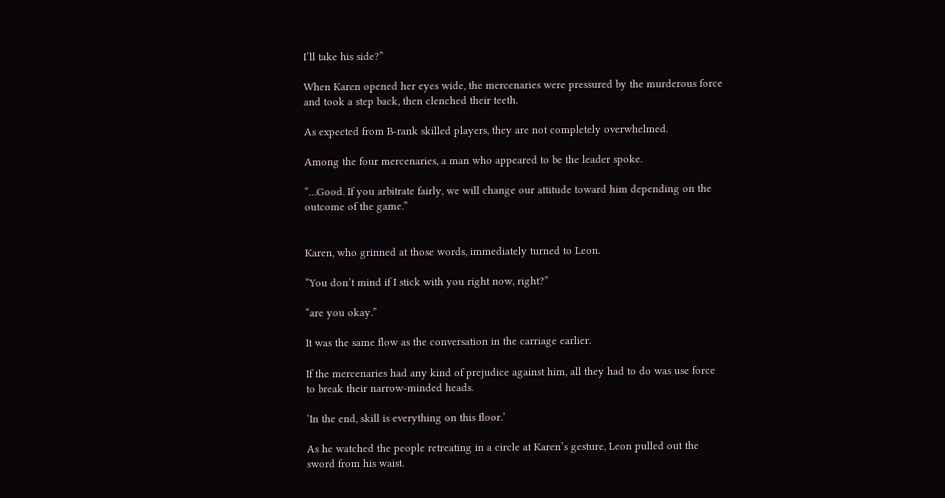I’ll take his side?”

When Karen opened her eyes wide, the mercenaries were pressured by the murderous force and took a step back, then clenched their teeth.

As expected from B-rank skilled players, they are not completely overwhelmed.

Among the four mercenaries, a man who appeared to be the leader spoke.

“…Good. If you arbitrate fairly, we will change our attitude toward him depending on the outcome of the game.”


Karen, who grinned at those words, immediately turned to Leon.

“You don’t mind if I stick with you right now, right?”

“are you okay.”

It was the same flow as the conversation in the carriage earlier.

If the mercenaries had any kind of prejudice against him, all they had to do was use force to break their narrow-minded heads.

‘In the end, skill is everything on this floor.’

As he watched the people retreating in a circle at Karen’s gesture, Leon pulled out the sword from his waist.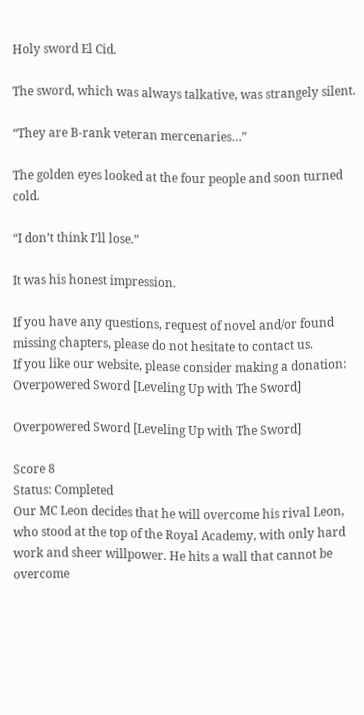Holy sword El Cid.

The sword, which was always talkative, was strangely silent.

“They are B-rank veteran mercenaries…”

The golden eyes looked at the four people and soon turned cold.

“I don’t think I’ll lose.”

It was his honest impression.

If you have any questions, request of novel and/or found missing chapters, please do not hesitate to contact us.
If you like our website, please consider making a donation:
Overpowered Sword [Leveling Up with The Sword]

Overpowered Sword [Leveling Up with The Sword]

Score 8
Status: Completed
Our MC Leon decides that he will overcome his rival Leon, who stood at the top of the Royal Academy, with only hard work and sheer willpower. He hits a wall that cannot be overcome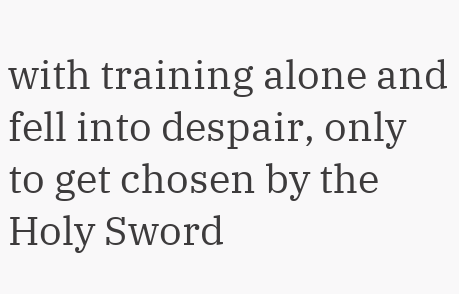with training alone and fell into despair, only to get chosen by the Holy Sword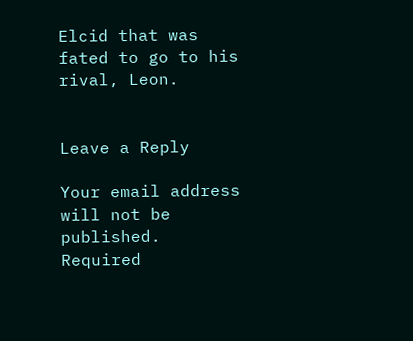Elcid that was fated to go to his rival, Leon.


Leave a Reply

Your email address will not be published. Required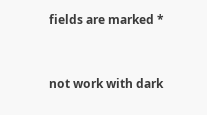fields are marked *


not work with dark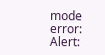mode
error: Alert: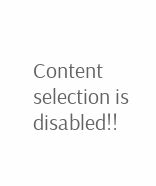Content selection is disabled!!